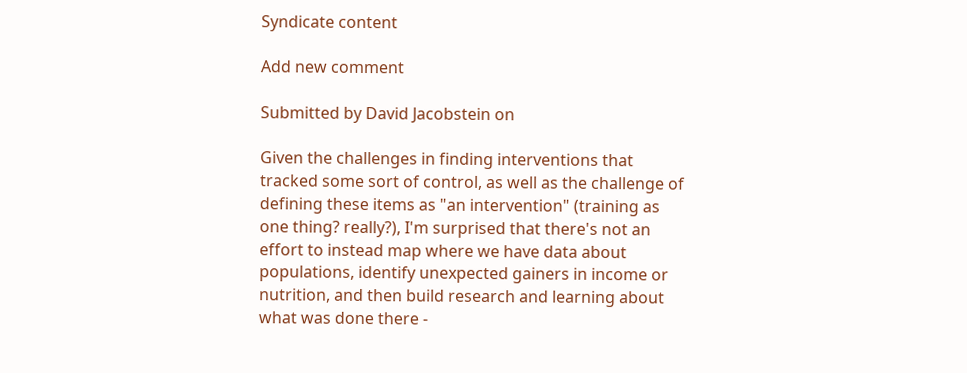Syndicate content

Add new comment

Submitted by David Jacobstein on

Given the challenges in finding interventions that tracked some sort of control, as well as the challenge of defining these items as "an intervention" (training as one thing? really?), I'm surprised that there's not an effort to instead map where we have data about populations, identify unexpected gainers in income or nutrition, and then build research and learning about what was done there -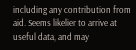including any contribution from aid. Seems likelier to arrive at useful data, and may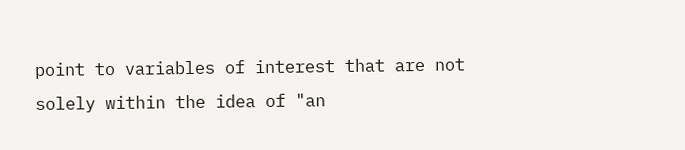point to variables of interest that are not solely within the idea of "an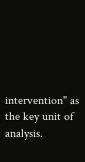intervention" as the key unit of analysis.